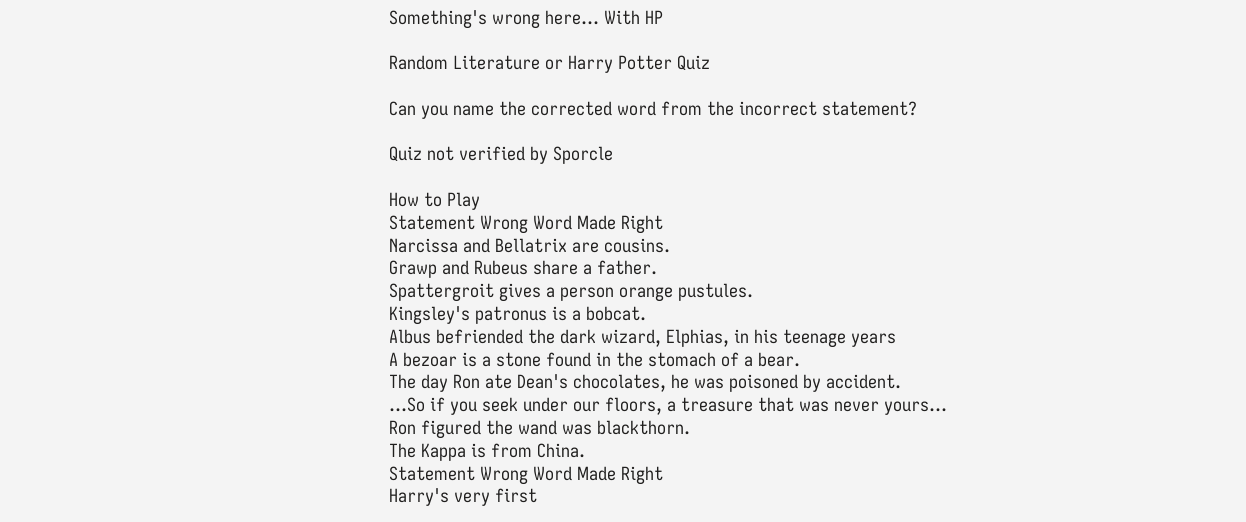Something's wrong here... With HP

Random Literature or Harry Potter Quiz

Can you name the corrected word from the incorrect statement?

Quiz not verified by Sporcle

How to Play
Statement Wrong Word Made Right
Narcissa and Bellatrix are cousins.
Grawp and Rubeus share a father.
Spattergroit gives a person orange pustules.
Kingsley's patronus is a bobcat.
Albus befriended the dark wizard, Elphias, in his teenage years
A bezoar is a stone found in the stomach of a bear.
The day Ron ate Dean's chocolates, he was poisoned by accident.
...So if you seek under our floors, a treasure that was never yours...
Ron figured the wand was blackthorn.
The Kappa is from China.
Statement Wrong Word Made Right
Harry's very first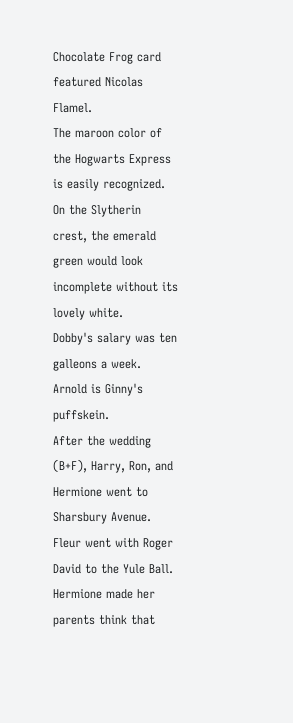Chocolate Frog card featured Nicolas Flamel.
The maroon color of the Hogwarts Express is easily recognized.
On the Slytherin crest, the emerald green would look incomplete without its lovely white.
Dobby's salary was ten galleons a week.
Arnold is Ginny's puffskein.
After the wedding (B+F), Harry, Ron, and Hermione went to Sharsbury Avenue.
Fleur went with Roger David to the Yule Ball.
Hermione made her parents think that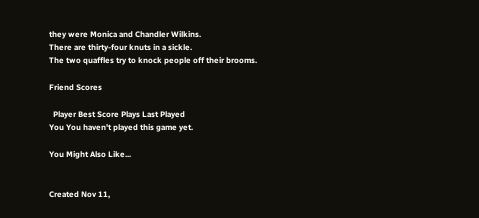they were Monica and Chandler Wilkins.
There are thirty-four knuts in a sickle.
The two quaffles try to knock people off their brooms.

Friend Scores

  Player Best Score Plays Last Played
You You haven't played this game yet.

You Might Also Like...


Created Nov 11,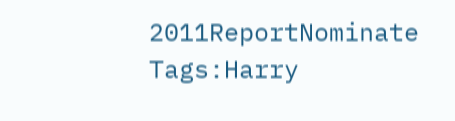2011ReportNominate
Tags:Harry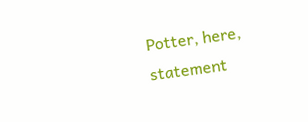Potter, here, statement